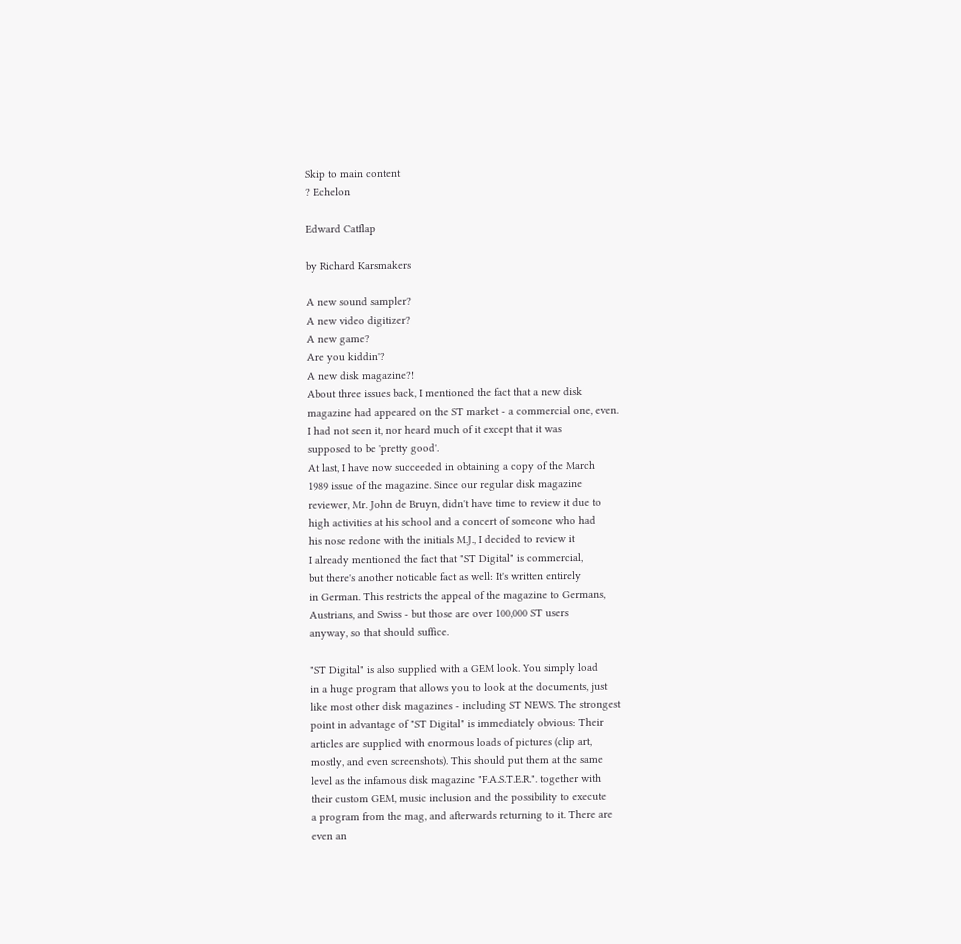Skip to main content
? Echelon

Edward Catflap

by Richard Karsmakers

A new sound sampler?
A new video digitizer?
A new game?
Are you kiddin'?
A new disk magazine?!
About three issues back, I mentioned the fact that a new disk
magazine had appeared on the ST market - a commercial one, even.
I had not seen it, nor heard much of it except that it was
supposed to be 'pretty good'.
At last, I have now succeeded in obtaining a copy of the March
1989 issue of the magazine. Since our regular disk magazine
reviewer, Mr. John de Bruyn, didn't have time to review it due to
high activities at his school and a concert of someone who had
his nose redone with the initials M.J., I decided to review it
I already mentioned the fact that "ST Digital" is commercial,
but there's another noticable fact as well: It's written entirely
in German. This restricts the appeal of the magazine to Germans,
Austrians, and Swiss - but those are over 100,000 ST users
anyway, so that should suffice.

"ST Digital" is also supplied with a GEM look. You simply load
in a huge program that allows you to look at the documents, just
like most other disk magazines - including ST NEWS. The strongest
point in advantage of "ST Digital" is immediately obvious: Their
articles are supplied with enormous loads of pictures (clip art,
mostly, and even screenshots). This should put them at the same
level as the infamous disk magazine "F.A.S.T.E.R.". together with
their custom GEM, music inclusion and the possibility to execute
a program from the mag, and afterwards returning to it. There are
even an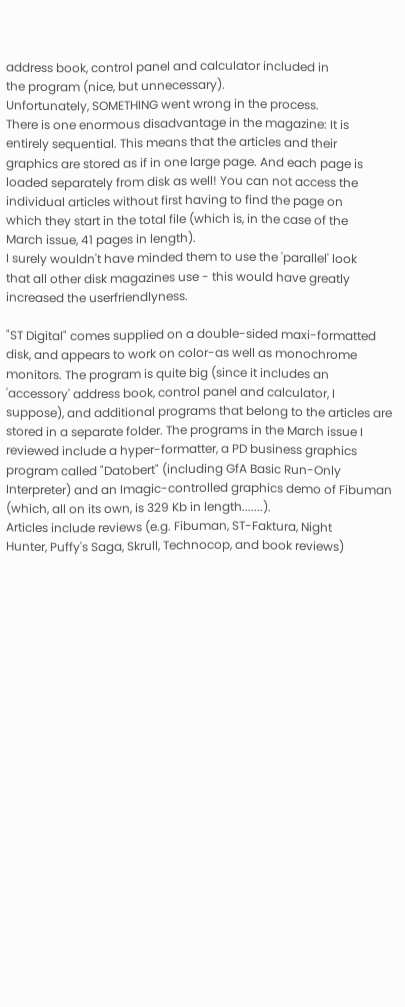address book, control panel and calculator included in
the program (nice, but unnecessary).
Unfortunately, SOMETHING went wrong in the process.
There is one enormous disadvantage in the magazine: It is
entirely sequential. This means that the articles and their
graphics are stored as if in one large page. And each page is
loaded separately from disk as well! You can not access the
individual articles without first having to find the page on
which they start in the total file (which is, in the case of the
March issue, 41 pages in length).
I surely wouldn't have minded them to use the 'parallel' look
that all other disk magazines use - this would have greatly
increased the userfriendlyness.

"ST Digital" comes supplied on a double-sided maxi-formatted
disk, and appears to work on color-as well as monochrome
monitors. The program is quite big (since it includes an
'accessory' address book, control panel and calculator, I
suppose), and additional programs that belong to the articles are
stored in a separate folder. The programs in the March issue I
reviewed include a hyper-formatter, a PD business graphics
program called "Datobert" (including GfA Basic Run-Only
Interpreter) and an Imagic-controlled graphics demo of Fibuman
(which, all on its own, is 329 Kb in length.......).
Articles include reviews (e.g. Fibuman, ST-Faktura, Night
Hunter, Puffy's Saga, Skrull, Technocop, and book reviews)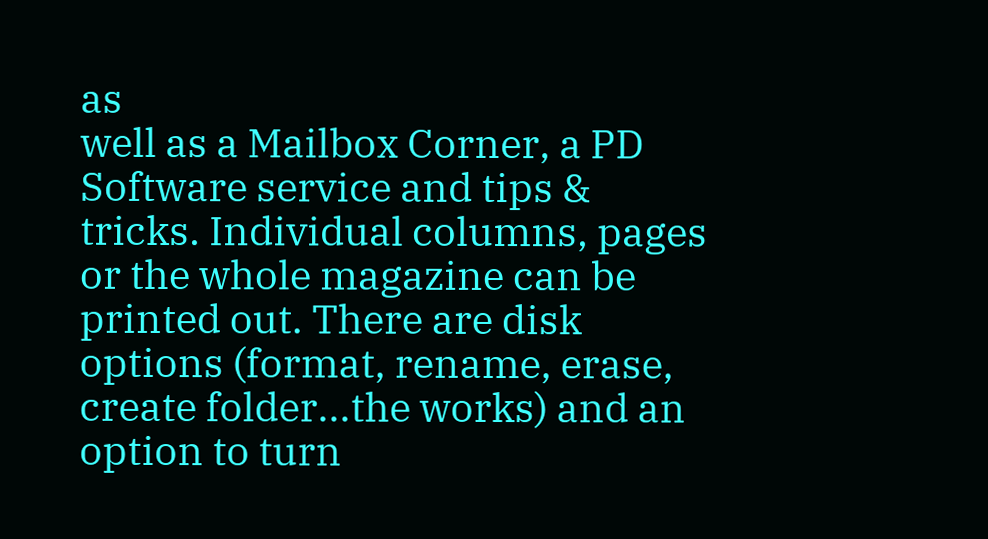as
well as a Mailbox Corner, a PD Software service and tips &
tricks. Individual columns, pages or the whole magazine can be
printed out. There are disk options (format, rename, erase,
create folder...the works) and an option to turn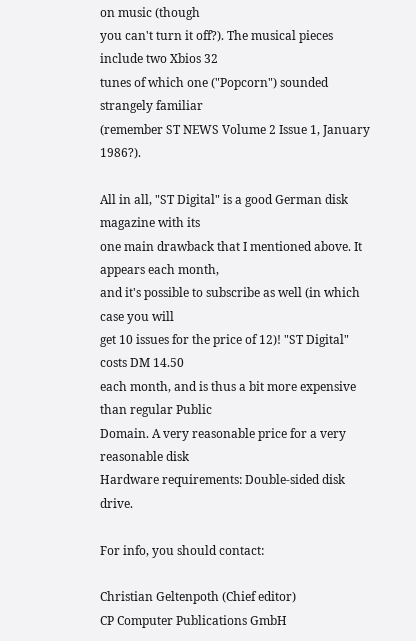on music (though
you can't turn it off?). The musical pieces include two Xbios 32
tunes of which one ("Popcorn") sounded strangely familiar
(remember ST NEWS Volume 2 Issue 1, January 1986?).

All in all, "ST Digital" is a good German disk magazine with its
one main drawback that I mentioned above. It appears each month,
and it's possible to subscribe as well (in which case you will
get 10 issues for the price of 12)! "ST Digital" costs DM 14.50
each month, and is thus a bit more expensive than regular Public
Domain. A very reasonable price for a very reasonable disk
Hardware requirements: Double-sided disk drive.

For info, you should contact:

Christian Geltenpoth (Chief editor)
CP Computer Publications GmbH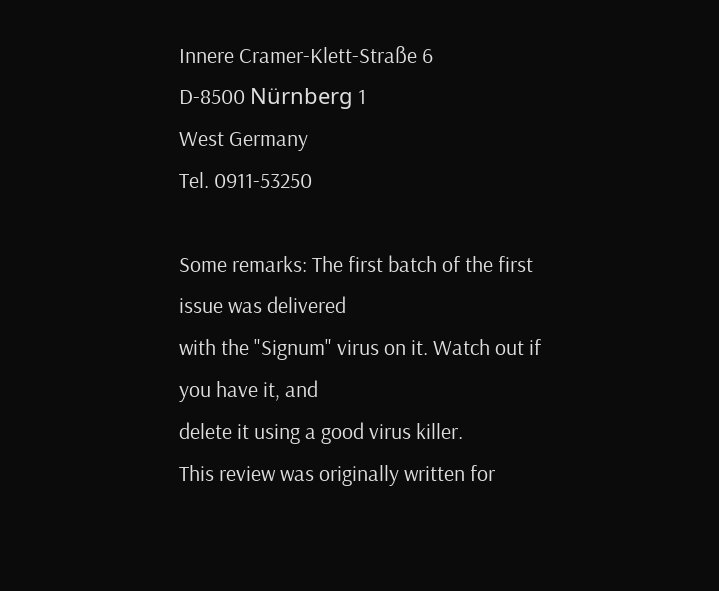Innere Cramer-Klett-Straße 6
D-8500 Nürnberg 1
West Germany
Tel. 0911-53250

Some remarks: The first batch of the first issue was delivered
with the "Signum" virus on it. Watch out if you have it, and
delete it using a good virus killer.
This review was originally written for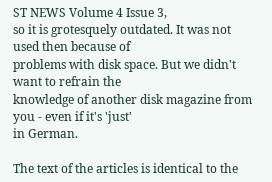ST NEWS Volume 4 Issue 3,
so it is grotesquely outdated. It was not used then because of
problems with disk space. But we didn't want to refrain the
knowledge of another disk magazine from you - even if it's 'just'
in German.

The text of the articles is identical to the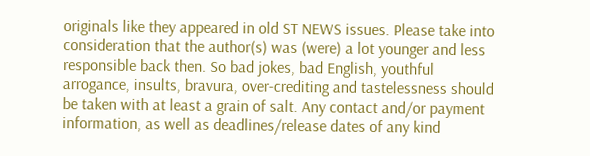originals like they appeared in old ST NEWS issues. Please take into consideration that the author(s) was (were) a lot younger and less responsible back then. So bad jokes, bad English, youthful arrogance, insults, bravura, over-crediting and tastelessness should be taken with at least a grain of salt. Any contact and/or payment information, as well as deadlines/release dates of any kind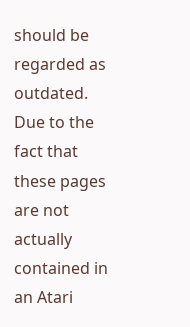should be regarded as outdated. Due to the fact that these pages are not actually contained in an Atari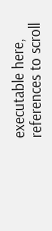executable here, references to scroll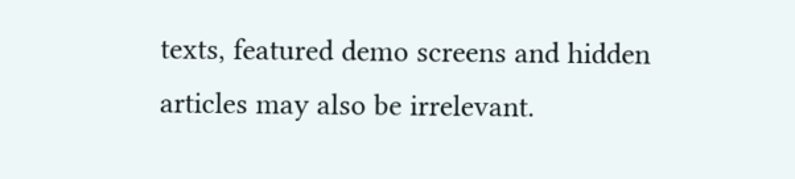texts, featured demo screens and hidden articles may also be irrelevant.